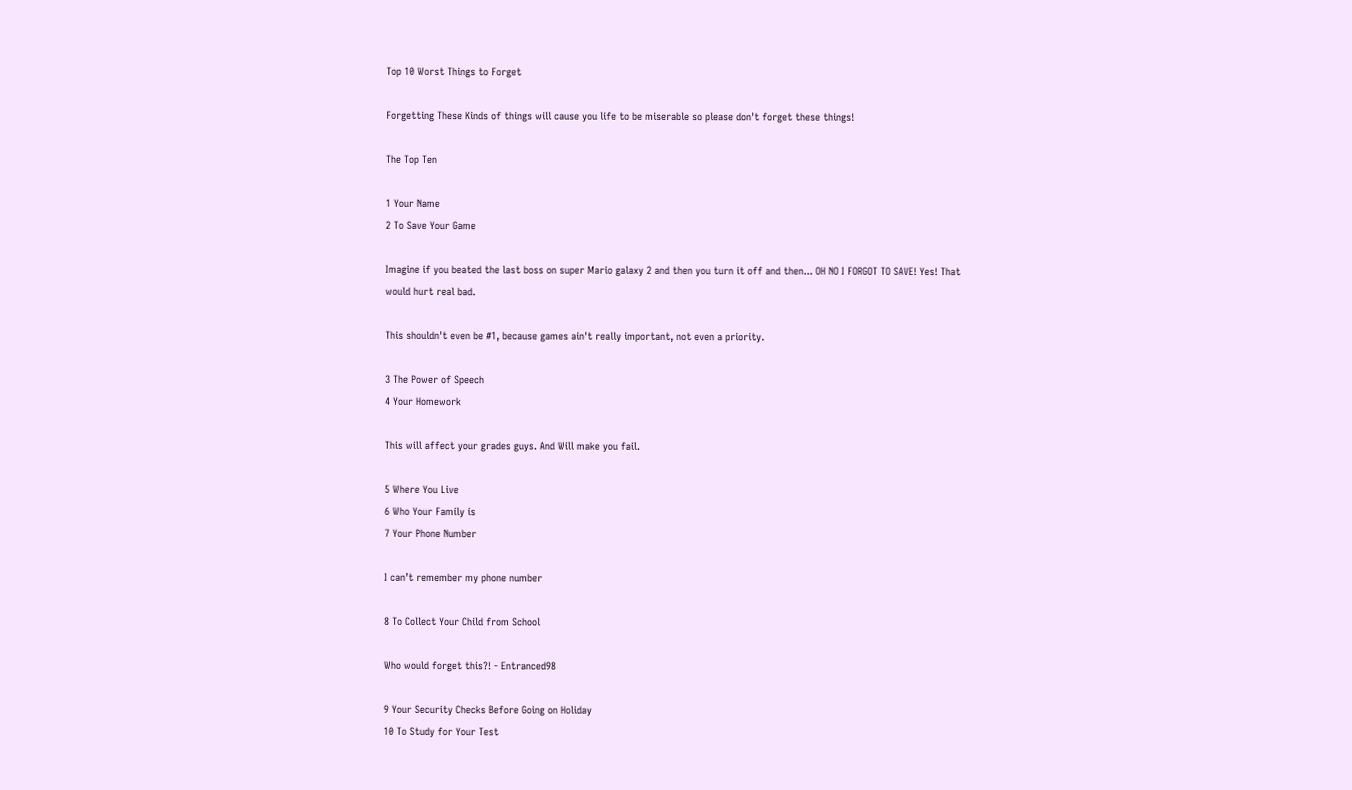Top 10 Worst Things to Forget

Forgetting These Kinds of things will cause you life to be miserable so please don't forget these things!

The Top Ten

1 Your Name
2 To Save Your Game

Imagine if you beated the last boss on super Mario galaxy 2 and then you turn it off and then... OH NO I FORGOT TO SAVE! Yes! That would hurt real bad.

This shouldn't even be #1, because games ain't really important, not even a priority.

3 The Power of Speech
4 Your Homework

This will affect your grades guys. And Will make you fail.

5 Where You Live
6 Who Your Family is
7 Your Phone Number

I can’t remember my phone number

8 To Collect Your Child from School

Who would forget this?! - Entranced98

9 Your Security Checks Before Going on Holiday
10 To Study for Your Test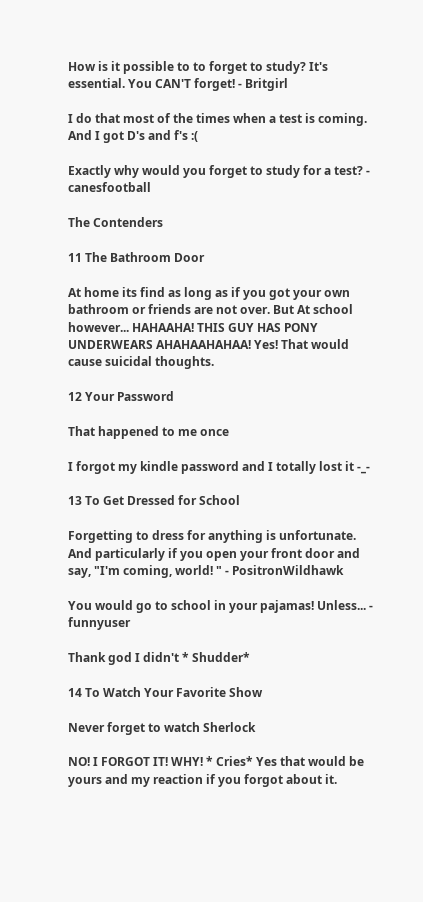How is it possible to to forget to study? It's essential. You CAN'T forget! - Britgirl

I do that most of the times when a test is coming. And I got D's and f's :(

Exactly why would you forget to study for a test? - canesfootball

The Contenders

11 The Bathroom Door

At home its find as long as if you got your own bathroom or friends are not over. But At school however... HAHAAHA! THIS GUY HAS PONY UNDERWEARS AHAHAAHAHAA! Yes! That would cause suicidal thoughts.

12 Your Password

That happened to me once

I forgot my kindle password and I totally lost it -_-

13 To Get Dressed for School

Forgetting to dress for anything is unfortunate. And particularly if you open your front door and say, "I'm coming, world! " - PositronWildhawk

You would go to school in your pajamas! Unless... - funnyuser

Thank god I didn't * Shudder*

14 To Watch Your Favorite Show

Never forget to watch Sherlock

NO! I FORGOT IT! WHY! * Cries* Yes that would be yours and my reaction if you forgot about it.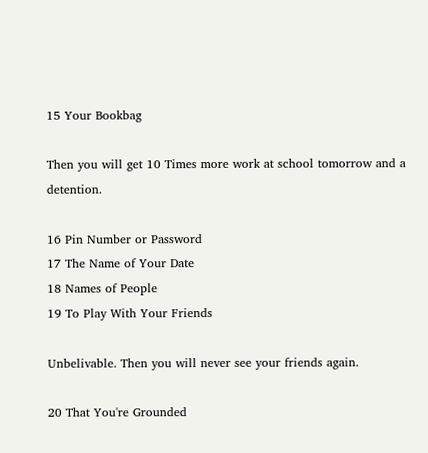15 Your Bookbag

Then you will get 10 Times more work at school tomorrow and a detention.

16 Pin Number or Password
17 The Name of Your Date
18 Names of People
19 To Play With Your Friends

Unbelivable. Then you will never see your friends again.

20 That You're Grounded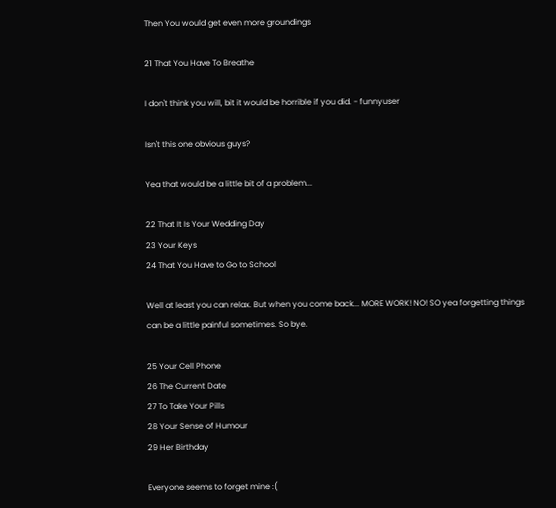Then You would get even more groundings

21 That You Have To Breathe

I don't think you will, bit it would be horrible if you did. - funnyuser

Isn't this one obvious guys?

Yea that would be a little bit of a problem...

22 That It Is Your Wedding Day
23 Your Keys
24 That You Have to Go to School

Well at least you can relax. But when you come back... MORE WORK! NO! SO yea forgetting things can be a little painful sometimes. So bye.

25 Your Cell Phone
26 The Current Date
27 To Take Your Pills
28 Your Sense of Humour
29 Her Birthday

Everyone seems to forget mine :(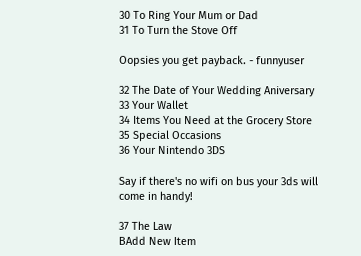30 To Ring Your Mum or Dad
31 To Turn the Stove Off

Oopsies you get payback. - funnyuser

32 The Date of Your Wedding Aniversary
33 Your Wallet
34 Items You Need at the Grocery Store
35 Special Occasions
36 Your Nintendo 3DS

Say if there's no wifi on bus your 3ds will come in handy!

37 The Law
BAdd New Item